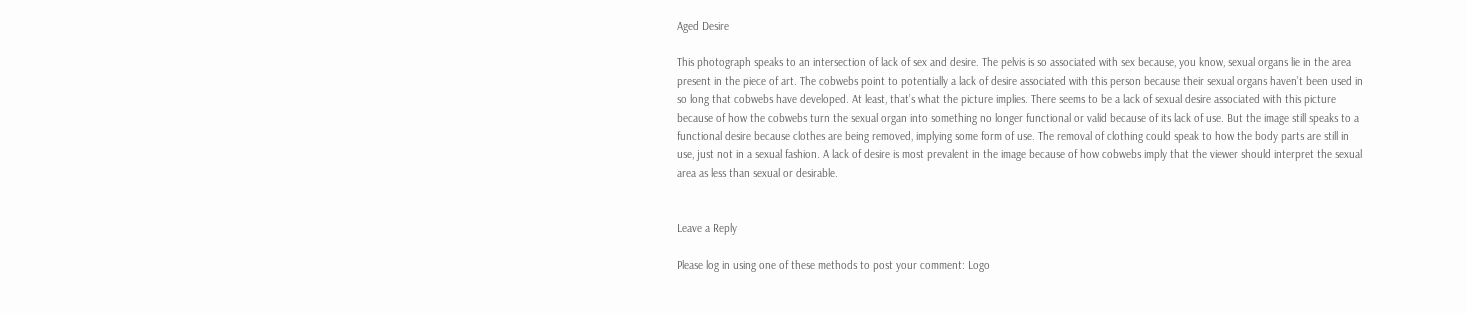Aged Desire

This photograph speaks to an intersection of lack of sex and desire. The pelvis is so associated with sex because, you know, sexual organs lie in the area present in the piece of art. The cobwebs point to potentially a lack of desire associated with this person because their sexual organs haven’t been used in so long that cobwebs have developed. At least, that’s what the picture implies. There seems to be a lack of sexual desire associated with this picture because of how the cobwebs turn the sexual organ into something no longer functional or valid because of its lack of use. But the image still speaks to a functional desire because clothes are being removed, implying some form of use. The removal of clothing could speak to how the body parts are still in use, just not in a sexual fashion. A lack of desire is most prevalent in the image because of how cobwebs imply that the viewer should interpret the sexual area as less than sexual or desirable.


Leave a Reply

Please log in using one of these methods to post your comment: Logo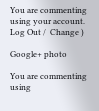You are commenting using your account. Log Out /  Change )

Google+ photo

You are commenting using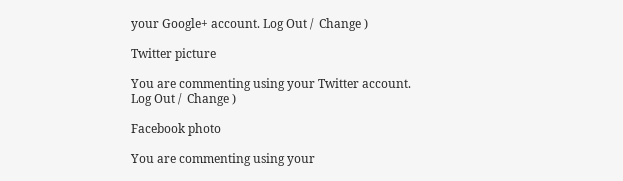your Google+ account. Log Out /  Change )

Twitter picture

You are commenting using your Twitter account. Log Out /  Change )

Facebook photo

You are commenting using your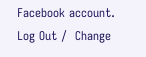Facebook account. Log Out /  Change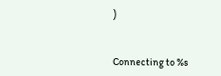)


Connecting to %s